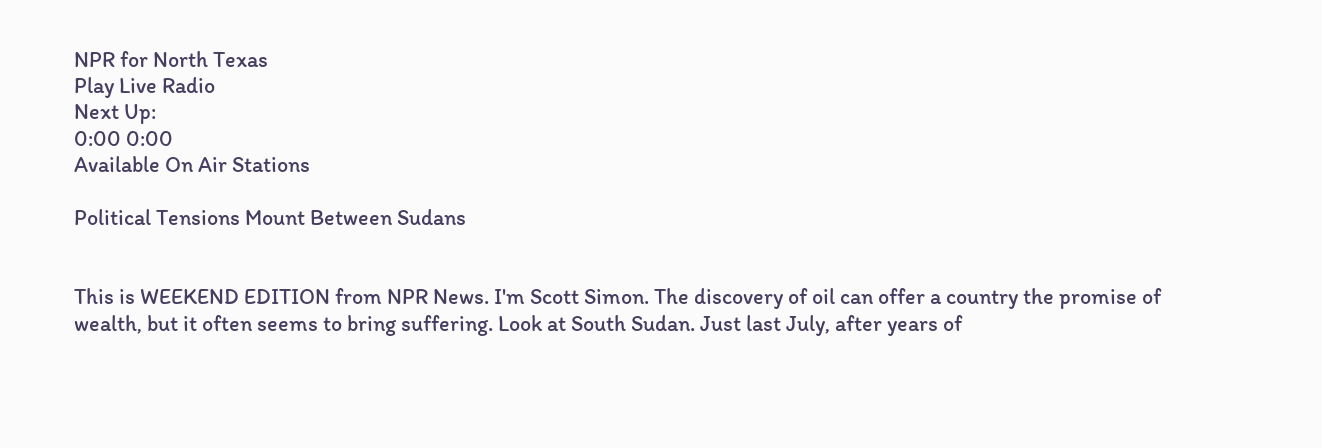NPR for North Texas
Play Live Radio
Next Up:
0:00 0:00
Available On Air Stations

Political Tensions Mount Between Sudans


This is WEEKEND EDITION from NPR News. I'm Scott Simon. The discovery of oil can offer a country the promise of wealth, but it often seems to bring suffering. Look at South Sudan. Just last July, after years of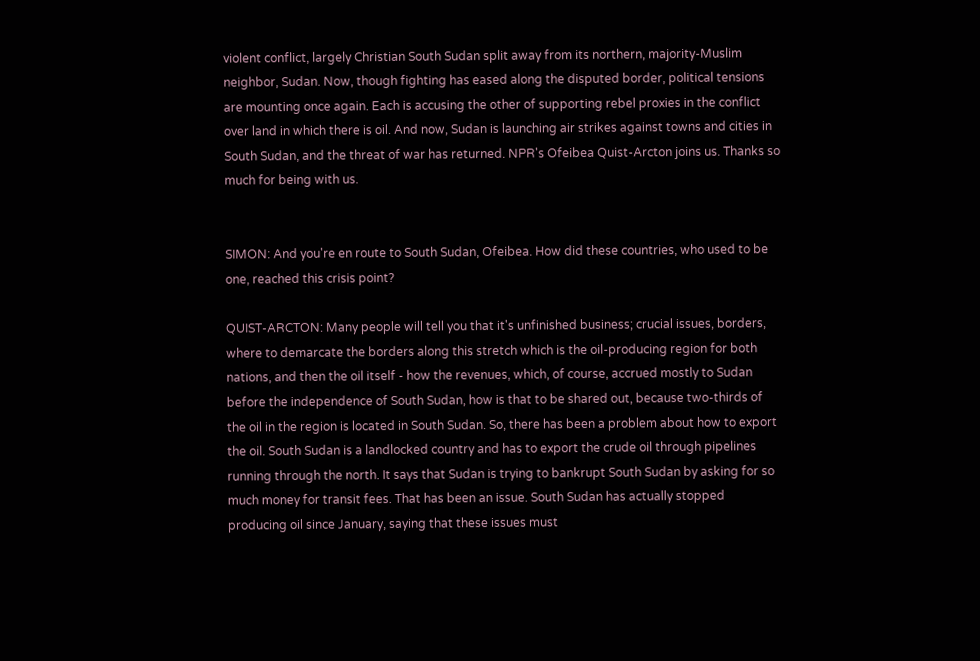violent conflict, largely Christian South Sudan split away from its northern, majority-Muslim neighbor, Sudan. Now, though fighting has eased along the disputed border, political tensions are mounting once again. Each is accusing the other of supporting rebel proxies in the conflict over land in which there is oil. And now, Sudan is launching air strikes against towns and cities in South Sudan, and the threat of war has returned. NPR's Ofeibea Quist-Arcton joins us. Thanks so much for being with us.


SIMON: And you're en route to South Sudan, Ofeibea. How did these countries, who used to be one, reached this crisis point?

QUIST-ARCTON: Many people will tell you that it's unfinished business; crucial issues, borders, where to demarcate the borders along this stretch which is the oil-producing region for both nations, and then the oil itself - how the revenues, which, of course, accrued mostly to Sudan before the independence of South Sudan, how is that to be shared out, because two-thirds of the oil in the region is located in South Sudan. So, there has been a problem about how to export the oil. South Sudan is a landlocked country and has to export the crude oil through pipelines running through the north. It says that Sudan is trying to bankrupt South Sudan by asking for so much money for transit fees. That has been an issue. South Sudan has actually stopped producing oil since January, saying that these issues must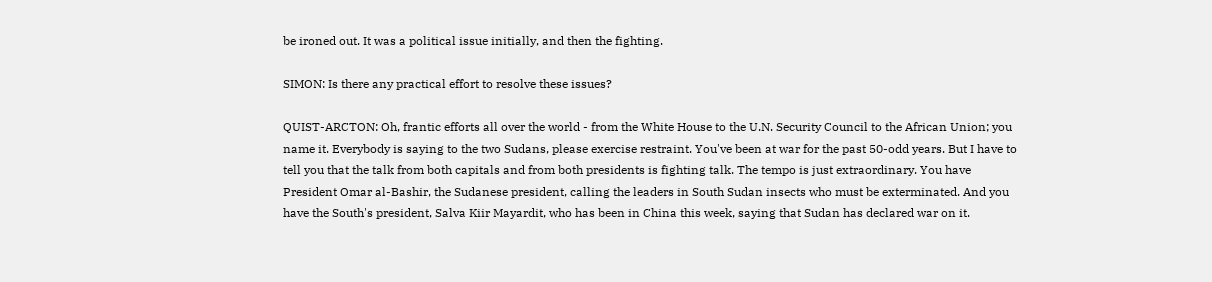be ironed out. It was a political issue initially, and then the fighting.

SIMON: Is there any practical effort to resolve these issues?

QUIST-ARCTON: Oh, frantic efforts all over the world - from the White House to the U.N. Security Council to the African Union; you name it. Everybody is saying to the two Sudans, please exercise restraint. You've been at war for the past 50-odd years. But I have to tell you that the talk from both capitals and from both presidents is fighting talk. The tempo is just extraordinary. You have President Omar al-Bashir, the Sudanese president, calling the leaders in South Sudan insects who must be exterminated. And you have the South's president, Salva Kiir Mayardit, who has been in China this week, saying that Sudan has declared war on it.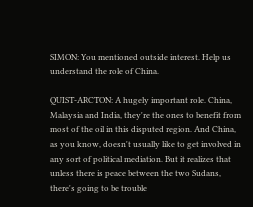SIMON: You mentioned outside interest. Help us understand the role of China.

QUIST-ARCTON: A hugely important role. China, Malaysia and India, they're the ones to benefit from most of the oil in this disputed region. And China, as you know, doesn't usually like to get involved in any sort of political mediation. But it realizes that unless there is peace between the two Sudans, there's going to be trouble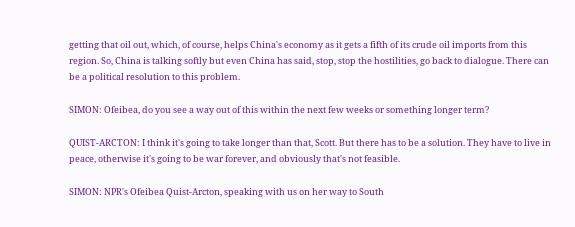getting that oil out, which, of course, helps China's economy as it gets a fifth of its crude oil imports from this region. So, China is talking softly but even China has said, stop, stop the hostilities, go back to dialogue. There can be a political resolution to this problem.

SIMON: Ofeibea, do you see a way out of this within the next few weeks or something longer term?

QUIST-ARCTON: I think it's going to take longer than that, Scott. But there has to be a solution. They have to live in peace, otherwise it's going to be war forever, and obviously that's not feasible.

SIMON: NPR's Ofeibea Quist-Arcton, speaking with us on her way to South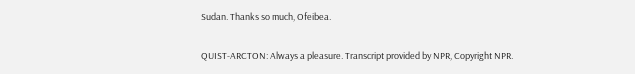Sudan. Thanks so much, Ofeibea.

QUIST-ARCTON: Always a pleasure. Transcript provided by NPR, Copyright NPR.